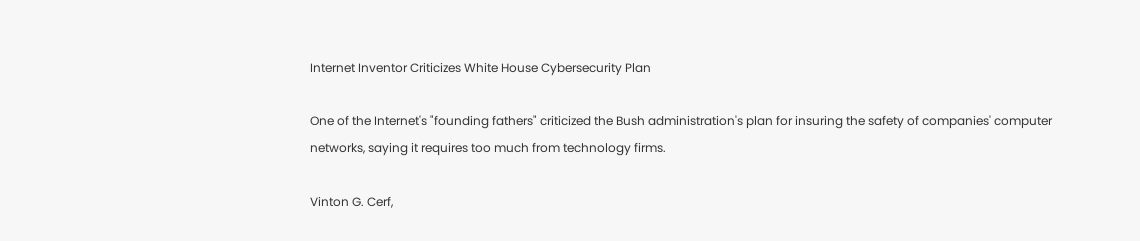Internet Inventor Criticizes White House Cybersecurity Plan

One of the Internet's "founding fathers" criticized the Bush administration's plan for insuring the safety of companies' computer networks, saying it requires too much from technology firms.

Vinton G. Cerf,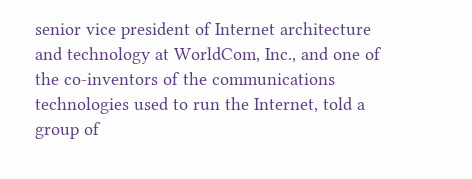senior vice president of Internet architecture and technology at WorldCom, Inc., and one of the co-inventors of the communications technologies used to run the Internet, told a group of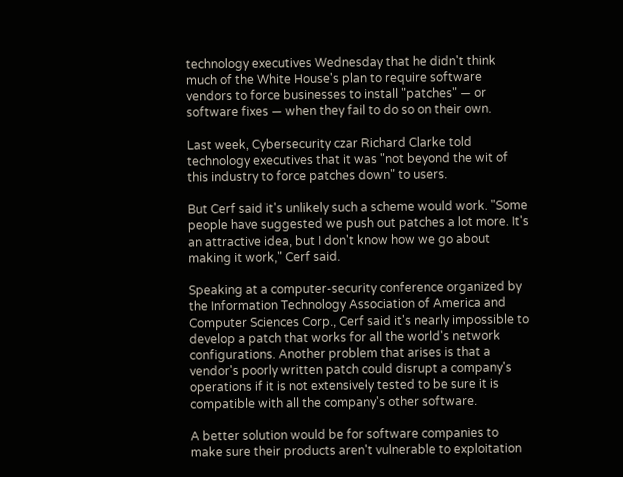technology executives Wednesday that he didn't think much of the White House's plan to require software vendors to force businesses to install "patches" — or software fixes — when they fail to do so on their own.

Last week, Cybersecurity czar Richard Clarke told technology executives that it was "not beyond the wit of this industry to force patches down" to users.

But Cerf said it's unlikely such a scheme would work. "Some people have suggested we push out patches a lot more. It's an attractive idea, but I don't know how we go about making it work," Cerf said.

Speaking at a computer-security conference organized by the Information Technology Association of America and Computer Sciences Corp., Cerf said it's nearly impossible to develop a patch that works for all the world's network configurations. Another problem that arises is that a vendor's poorly written patch could disrupt a company's operations if it is not extensively tested to be sure it is compatible with all the company's other software.

A better solution would be for software companies to make sure their products aren't vulnerable to exploitation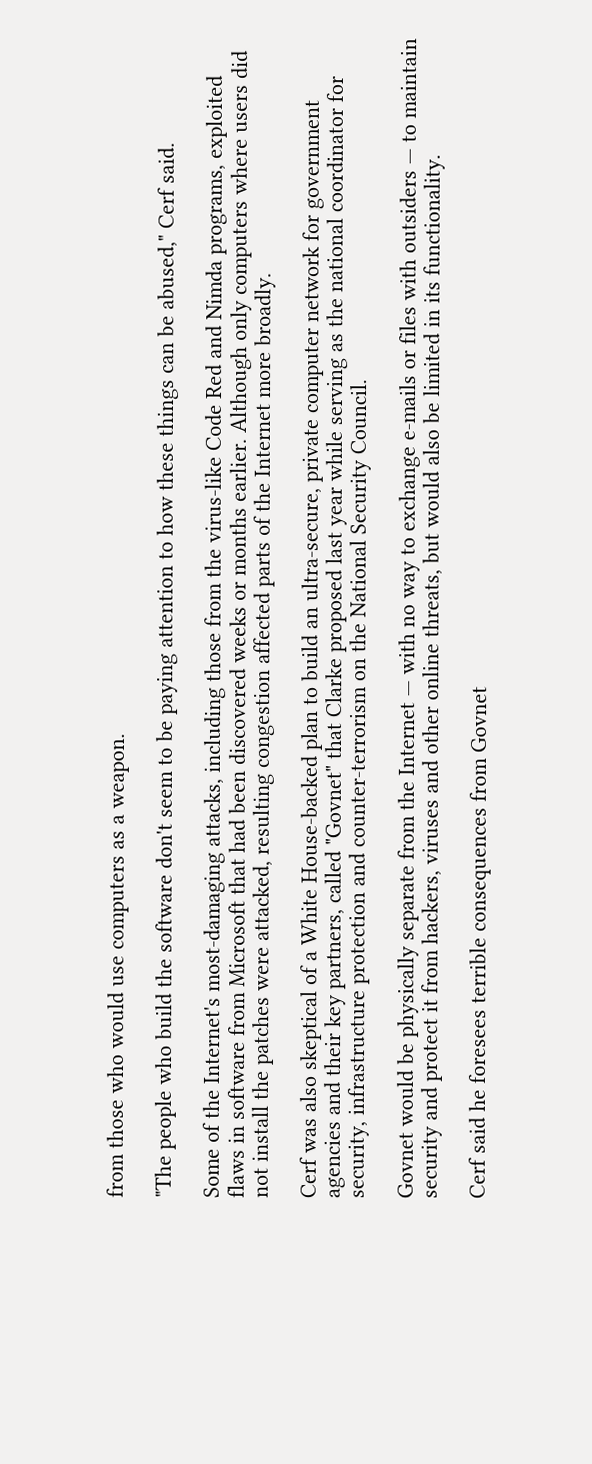from those who would use computers as a weapon.

"The people who build the software don't seem to be paying attention to how these things can be abused," Cerf said.

Some of the Internet's most-damaging attacks, including those from the virus-like Code Red and Nimda programs, exploited flaws in software from Microsoft that had been discovered weeks or months earlier. Although only computers where users did not install the patches were attacked, resulting congestion affected parts of the Internet more broadly.

Cerf was also skeptical of a White House-backed plan to build an ultra-secure, private computer network for government agencies and their key partners, called "Govnet" that Clarke proposed last year while serving as the national coordinator for security, infrastructure protection and counter-terrorism on the National Security Council.

Govnet would be physically separate from the Internet — with no way to exchange e-mails or files with outsiders — to maintain security and protect it from hackers, viruses and other online threats, but would also be limited in its functionality.

Cerf said he foresees terrible consequences from Govnet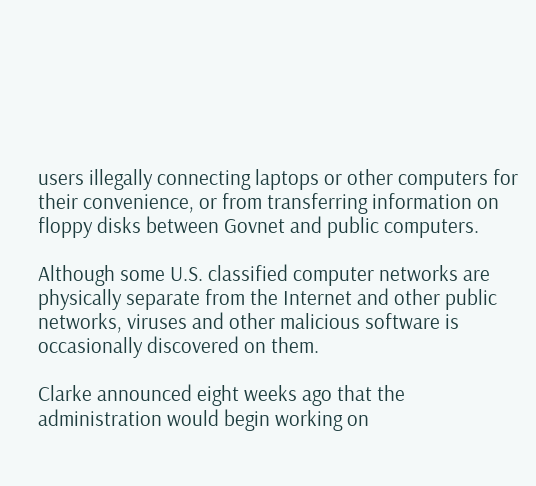users illegally connecting laptops or other computers for their convenience, or from transferring information on floppy disks between Govnet and public computers.

Although some U.S. classified computer networks are physically separate from the Internet and other public networks, viruses and other malicious software is occasionally discovered on them.

Clarke announced eight weeks ago that the administration would begin working on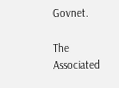Govnet.

The Associated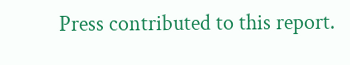Press contributed to this report.